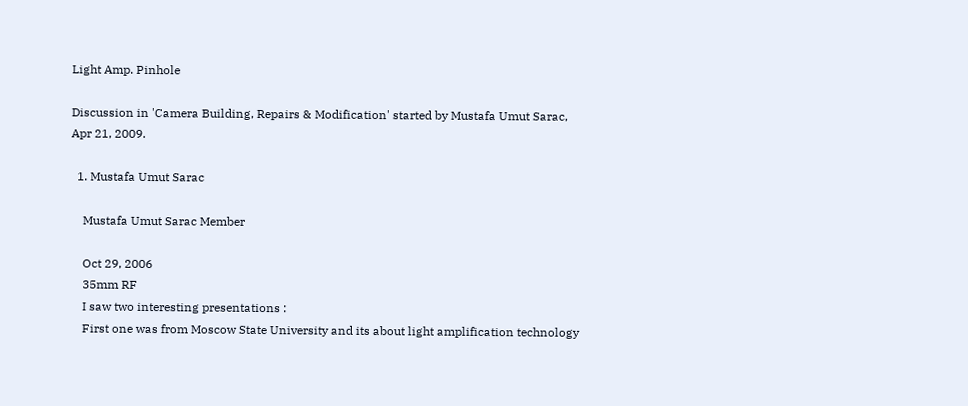Light Amp. Pinhole

Discussion in 'Camera Building, Repairs & Modification' started by Mustafa Umut Sarac, Apr 21, 2009.

  1. Mustafa Umut Sarac

    Mustafa Umut Sarac Member

    Oct 29, 2006
    35mm RF
    I saw two interesting presentations :
    First one was from Moscow State University and its about light amplification technology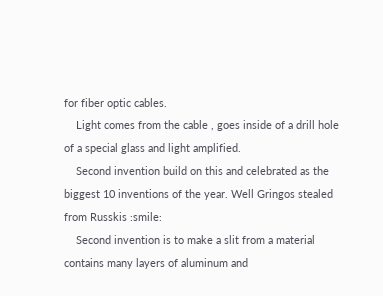for fiber optic cables.
    Light comes from the cable , goes inside of a drill hole of a special glass and light amplified.
    Second invention build on this and celebrated as the biggest 10 inventions of the year. Well Gringos stealed from Russkis :smile:
    Second invention is to make a slit from a material contains many layers of aluminum and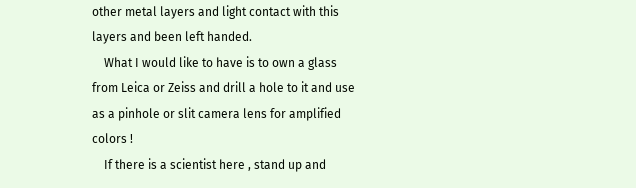other metal layers and light contact with this layers and been left handed.
    What I would like to have is to own a glass from Leica or Zeiss and drill a hole to it and use as a pinhole or slit camera lens for amplified colors !
    If there is a scientist here , stand up and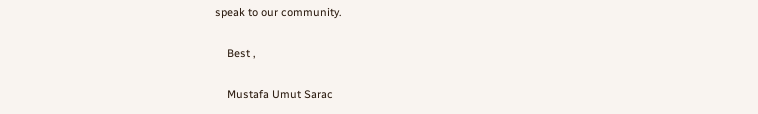speak to our community.

    Best ,

    Mustafa Umut Sarac